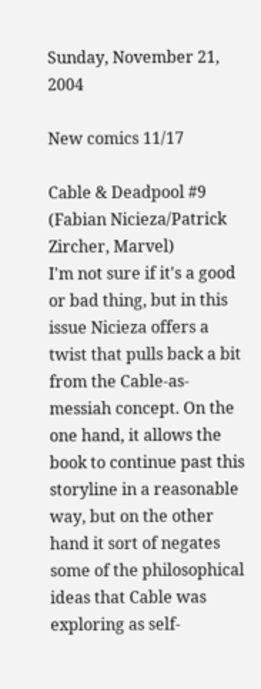Sunday, November 21, 2004

New comics 11/17

Cable & Deadpool #9 (Fabian Nicieza/Patrick Zircher, Marvel)
I'm not sure if it's a good or bad thing, but in this issue Nicieza offers a twist that pulls back a bit from the Cable-as-messiah concept. On the one hand, it allows the book to continue past this storyline in a reasonable way, but on the other hand it sort of negates some of the philosophical ideas that Cable was exploring as self-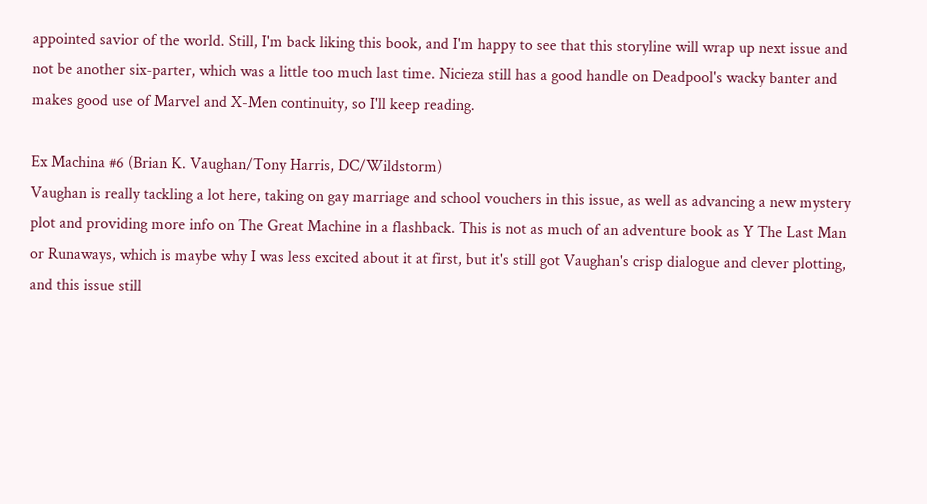appointed savior of the world. Still, I'm back liking this book, and I'm happy to see that this storyline will wrap up next issue and not be another six-parter, which was a little too much last time. Nicieza still has a good handle on Deadpool's wacky banter and makes good use of Marvel and X-Men continuity, so I'll keep reading.

Ex Machina #6 (Brian K. Vaughan/Tony Harris, DC/Wildstorm)
Vaughan is really tackling a lot here, taking on gay marriage and school vouchers in this issue, as well as advancing a new mystery plot and providing more info on The Great Machine in a flashback. This is not as much of an adventure book as Y The Last Man or Runaways, which is maybe why I was less excited about it at first, but it's still got Vaughan's crisp dialogue and clever plotting, and this issue still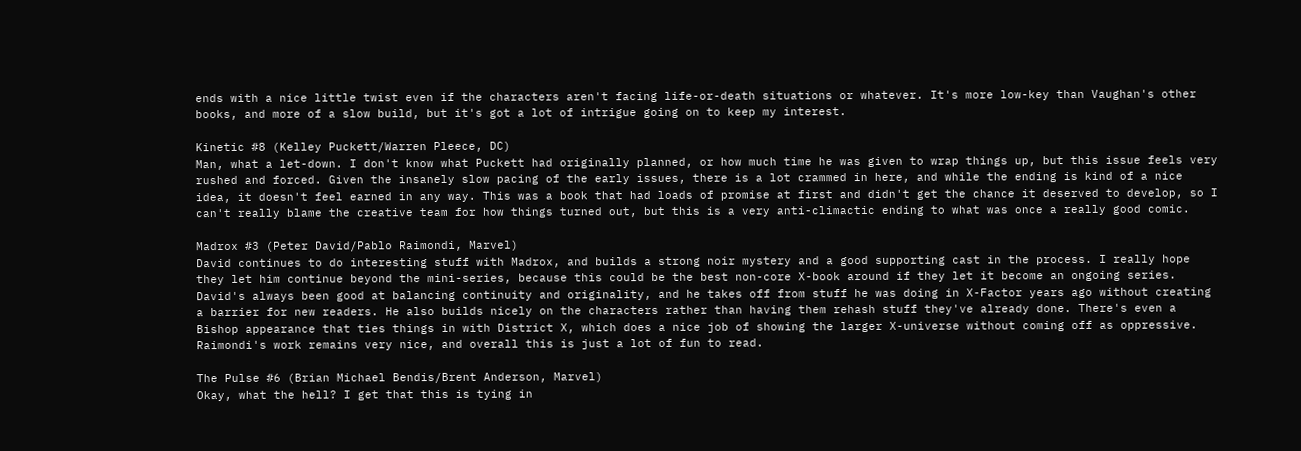ends with a nice little twist even if the characters aren't facing life-or-death situations or whatever. It's more low-key than Vaughan's other books, and more of a slow build, but it's got a lot of intrigue going on to keep my interest.

Kinetic #8 (Kelley Puckett/Warren Pleece, DC)
Man, what a let-down. I don't know what Puckett had originally planned, or how much time he was given to wrap things up, but this issue feels very rushed and forced. Given the insanely slow pacing of the early issues, there is a lot crammed in here, and while the ending is kind of a nice idea, it doesn't feel earned in any way. This was a book that had loads of promise at first and didn't get the chance it deserved to develop, so I can't really blame the creative team for how things turned out, but this is a very anti-climactic ending to what was once a really good comic.

Madrox #3 (Peter David/Pablo Raimondi, Marvel)
David continues to do interesting stuff with Madrox, and builds a strong noir mystery and a good supporting cast in the process. I really hope they let him continue beyond the mini-series, because this could be the best non-core X-book around if they let it become an ongoing series. David's always been good at balancing continuity and originality, and he takes off from stuff he was doing in X-Factor years ago without creating a barrier for new readers. He also builds nicely on the characters rather than having them rehash stuff they've already done. There's even a Bishop appearance that ties things in with District X, which does a nice job of showing the larger X-universe without coming off as oppressive. Raimondi's work remains very nice, and overall this is just a lot of fun to read.

The Pulse #6 (Brian Michael Bendis/Brent Anderson, Marvel)
Okay, what the hell? I get that this is tying in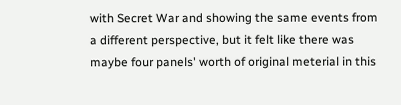with Secret War and showing the same events from a different perspective, but it felt like there was maybe four panels' worth of original meterial in this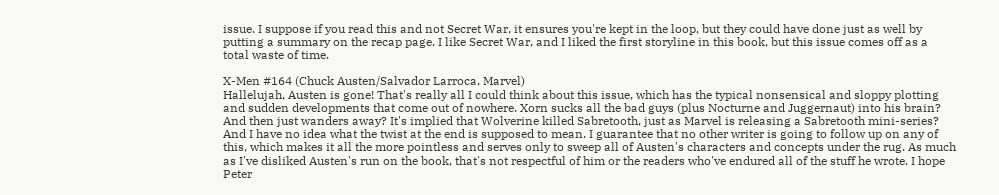issue. I suppose if you read this and not Secret War, it ensures you're kept in the loop, but they could have done just as well by putting a summary on the recap page. I like Secret War, and I liked the first storyline in this book, but this issue comes off as a total waste of time.

X-Men #164 (Chuck Austen/Salvador Larroca, Marvel)
Hallelujah, Austen is gone! That's really all I could think about this issue, which has the typical nonsensical and sloppy plotting and sudden developments that come out of nowhere. Xorn sucks all the bad guys (plus Nocturne and Juggernaut) into his brain? And then just wanders away? It's implied that Wolverine killed Sabretooth, just as Marvel is releasing a Sabretooth mini-series? And I have no idea what the twist at the end is supposed to mean. I guarantee that no other writer is going to follow up on any of this, which makes it all the more pointless and serves only to sweep all of Austen's characters and concepts under the rug. As much as I've disliked Austen's run on the book, that's not respectful of him or the readers who've endured all of the stuff he wrote. I hope Peter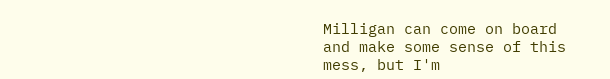Milligan can come on board and make some sense of this mess, but I'm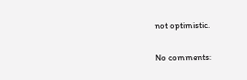not optimistic.

No comments: